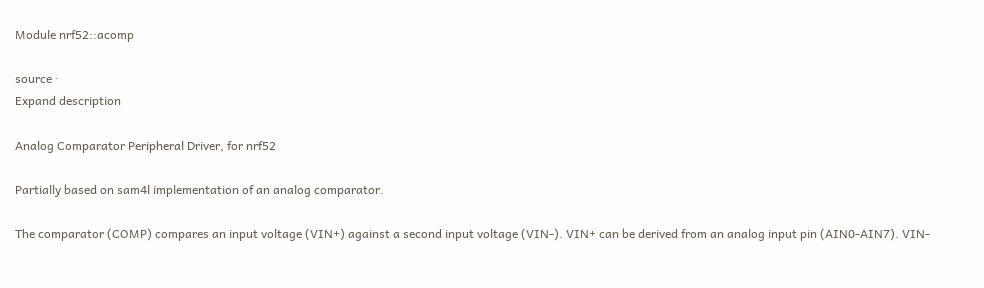Module nrf52::acomp

source ·
Expand description

Analog Comparator Peripheral Driver, for nrf52

Partially based on sam4l implementation of an analog comparator.

The comparator (COMP) compares an input voltage (VIN+) against a second input voltage (VIN-). VIN+ can be derived from an analog input pin (AIN0-AIN7). VIN-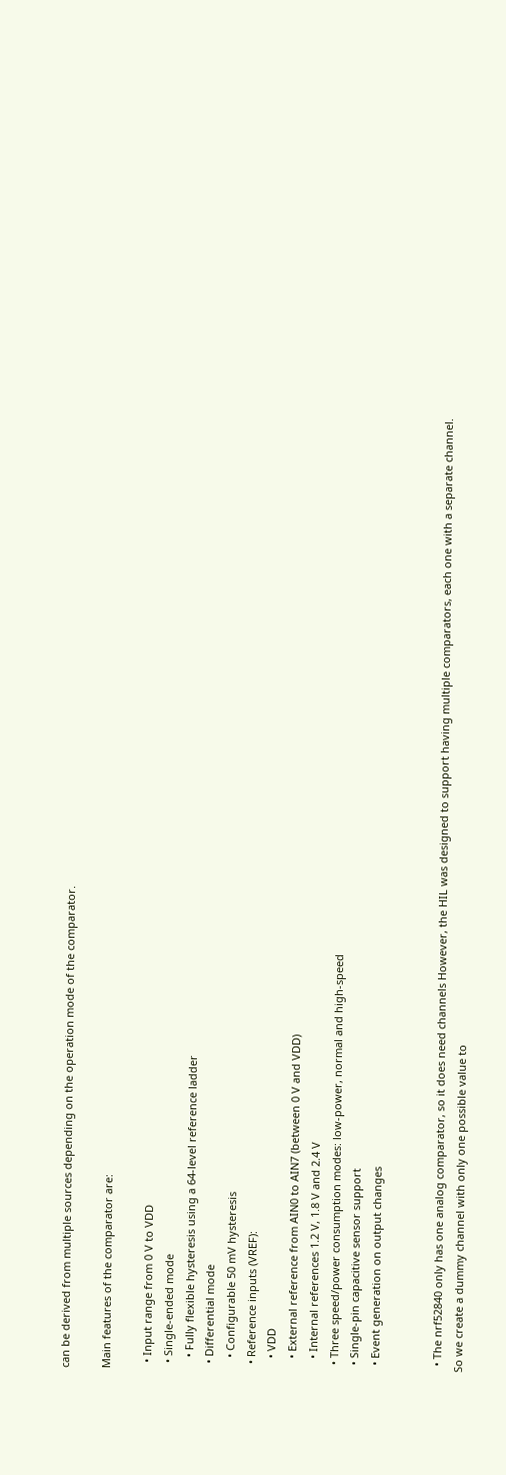can be derived from multiple sources depending on the operation mode of the comparator.

Main features of the comparator are:

  • Input range from 0 V to VDD
  • Single-ended mode
    • Fully flexible hysteresis using a 64-level reference ladder
  • Differential mode
    • Configurable 50 mV hysteresis
  • Reference inputs (VREF):
    • VDD
    • External reference from AIN0 to AIN7 (between 0 V and VDD)
    • Internal references 1.2 V, 1.8 V and 2.4 V
  • Three speed/power consumption modes: low-power, normal and high-speed
  • Single-pin capacitive sensor support
  • Event generation on output changes


  • The nrf52840 only has one analog comparator, so it does need channels However, the HIL was designed to support having multiple comparators, each one with a separate channel. So we create a dummy channel with only one possible value to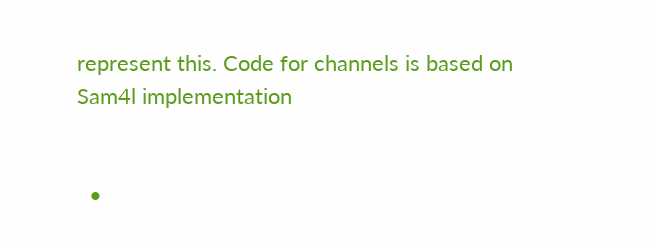represent this. Code for channels is based on Sam4l implementation


  •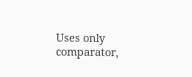Uses only comparator,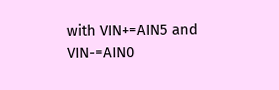with VIN+=AIN5 and VIN-=AIN0